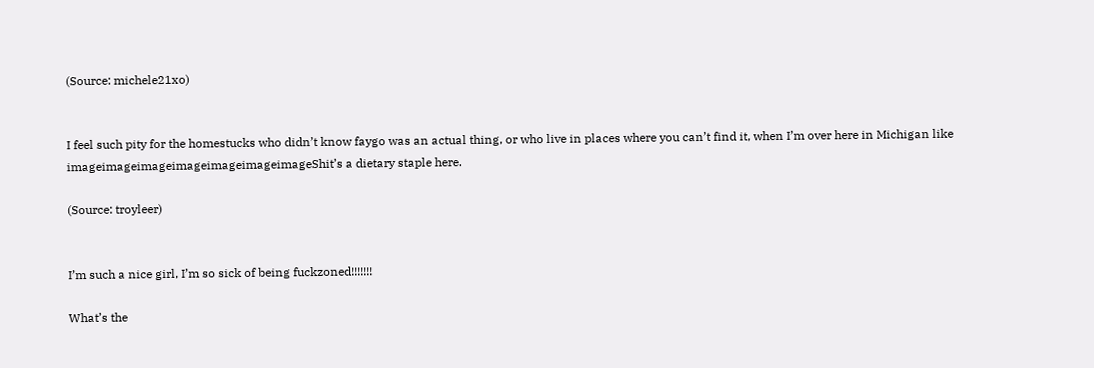(Source: michele21xo)


I feel such pity for the homestucks who didn’t know faygo was an actual thing, or who live in places where you can’t find it, when I’m over here in Michigan like
imageimageimageimageimageimageimageShit’s a dietary staple here.

(Source: troyleer)


I’m such a nice girl, I’m so sick of being fuckzoned!!!!!!!

What’s the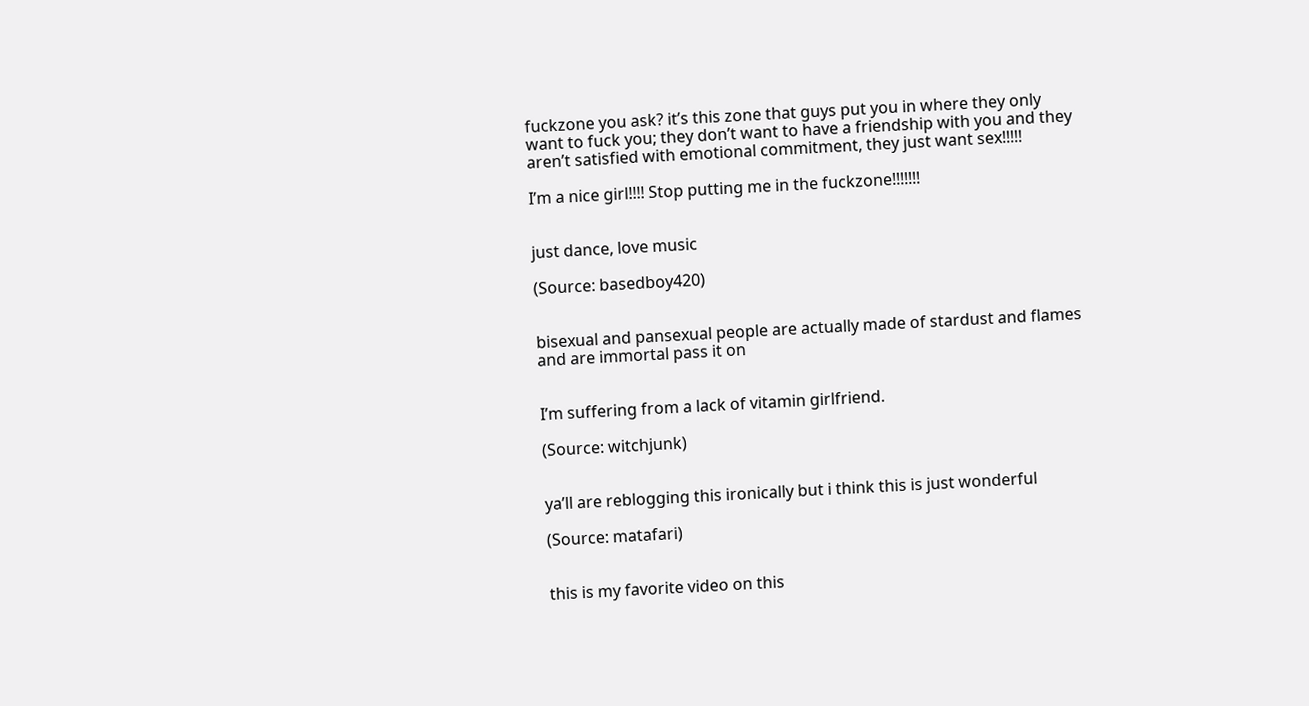fuckzone you ask? it’s this zone that guys put you in where they only want to fuck you; they don’t want to have a friendship with you and they aren’t satisfied with emotional commitment, they just want sex!!!!!

I’m a nice girl!!!! Stop putting me in the fuckzone!!!!!!!


just dance, love music

(Source: basedboy420)


bisexual and pansexual people are actually made of stardust and flames and are immortal pass it on


I’m suffering from a lack of vitamin girlfriend.

(Source: witchjunk)


ya’ll are reblogging this ironically but i think this is just wonderful

(Source: matafari)


this is my favorite video on this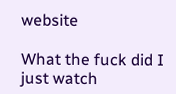website

What the fuck did I just watch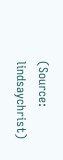(Source: lindsaychrist)